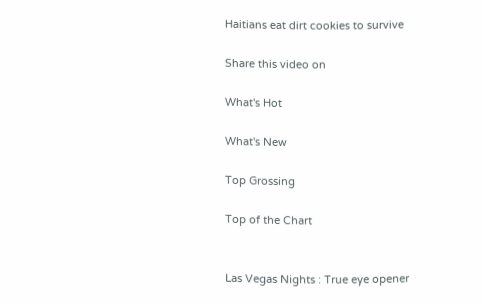Haitians eat dirt cookies to survive

Share this video on

What's Hot

What's New

Top Grossing

Top of the Chart


Las Vegas Nights : True eye opener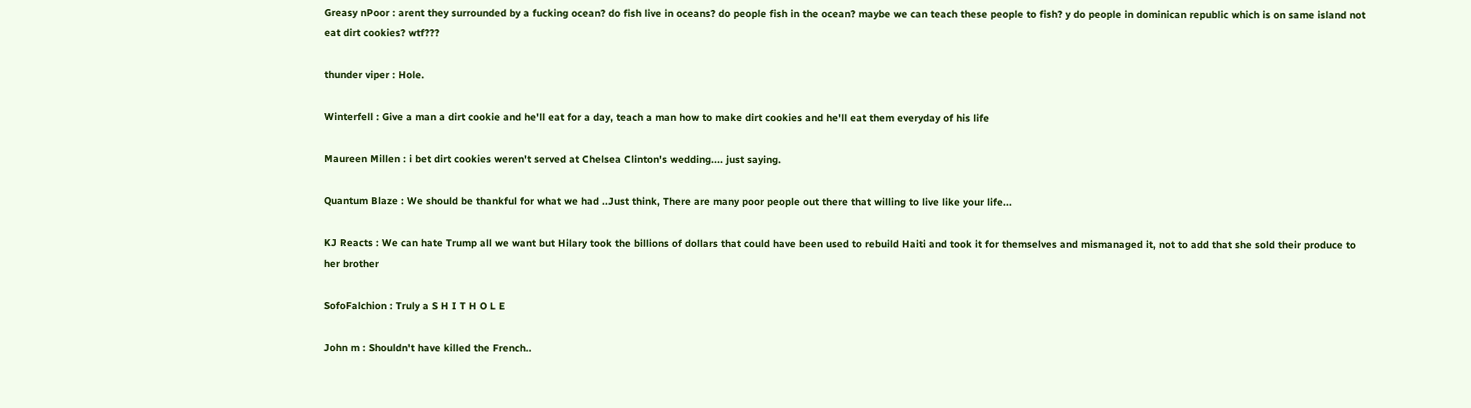Greasy nPoor : arent they surrounded by a fucking ocean? do fish live in oceans? do people fish in the ocean? maybe we can teach these people to fish? y do people in dominican republic which is on same island not eat dirt cookies? wtf???

thunder viper : Hole.

Winterfell : Give a man a dirt cookie and he'll eat for a day, teach a man how to make dirt cookies and he'll eat them everyday of his life

Maureen Millen : i bet dirt cookies weren't served at Chelsea Clinton's wedding.... just saying.

Quantum Blaze : We should be thankful for what we had ..Just think, There are many poor people out there that willing to live like your life...

KJ Reacts : We can hate Trump all we want but Hilary took the billions of dollars that could have been used to rebuild Haiti and took it for themselves and mismanaged it, not to add that she sold their produce to her brother

SofoFalchion : Truly a S H I T H O L E

John m : Shouldn't have killed the French..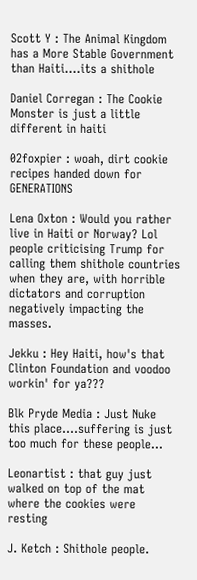Scott Y : The Animal Kingdom has a More Stable Government than Haiti....its a shithole

Daniel Corregan : The Cookie Monster is just a little different in haiti

02foxpier : woah, dirt cookie recipes handed down for GENERATIONS

Lena Oxton : Would you rather live in Haiti or Norway? Lol people criticising Trump for calling them shithole countries when they are, with horrible dictators and corruption negatively impacting the masses.

Jekku : Hey Haiti, how's that Clinton Foundation and voodoo workin' for ya???

Blk Pryde Media : Just Nuke this place....suffering is just too much for these people...

Leonartist : that guy just walked on top of the mat where the cookies were resting

J. Ketch : Shithole people.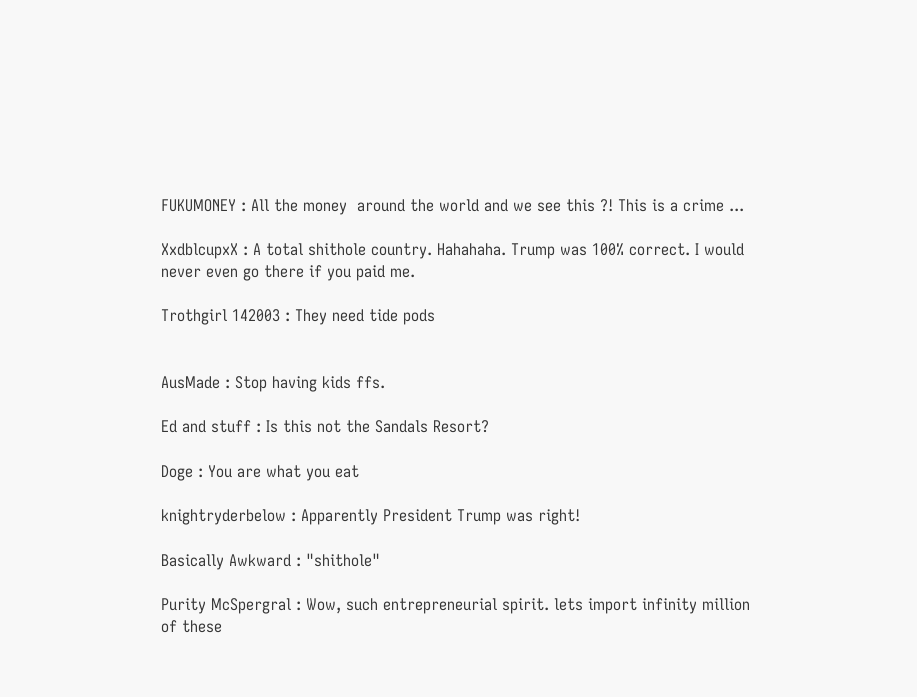FUKUMONEY : All the money  around the world and we see this ?! This is a crime ...

XxdblcupxX : A total shithole country. Hahahaha. Trump was 100% correct. I would never even go there if you paid me.

Trothgirl 142003 : They need tide pods


AusMade : Stop having kids ffs.

Ed and stuff : Is this not the Sandals Resort?

Doge : You are what you eat

knightryderbelow : Apparently President Trump was right!

Basically Awkward : "shithole"

Purity McSpergral : Wow, such entrepreneurial spirit. lets import infinity million of these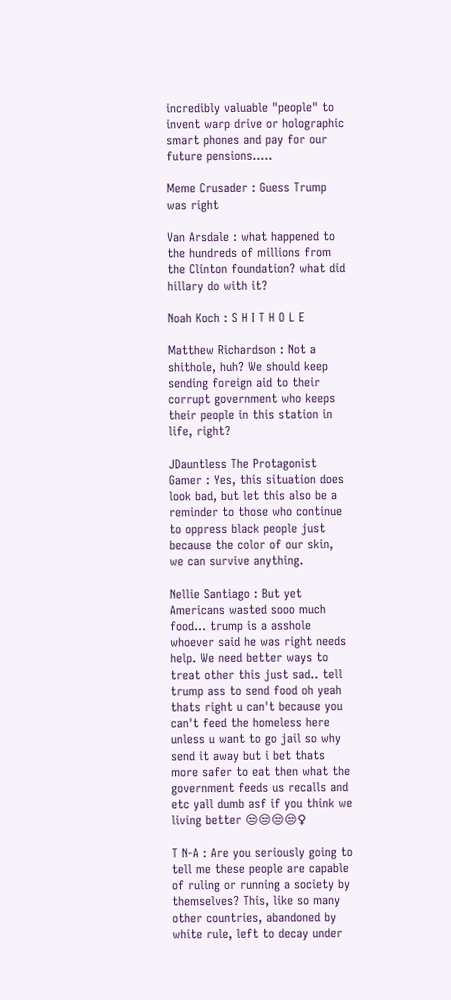incredibly valuable "people" to invent warp drive or holographic smart phones and pay for our future pensions.....

Meme Crusader : Guess Trump was right

Van Arsdale : what happened to the hundreds of millions from the Clinton foundation? what did hillary do with it?

Noah Koch : S H I T H O L E

Matthew Richardson : Not a shithole, huh? We should keep sending foreign aid to their corrupt government who keeps their people in this station in life, right?

JDauntless The Protagonist Gamer : Yes, this situation does look bad, but let this also be a reminder to those who continue to oppress black people just because the color of our skin, we can survive anything.

Nellie Santiago : But yet Americans wasted sooo much food... trump is a asshole whoever said he was right needs help. We need better ways to treat other this just sad.. tell trump ass to send food oh yeah thats right u can't because you can't feed the homeless here unless u want to go jail so why send it away but i bet thats more safer to eat then what the government feeds us recalls and etc yall dumb asf if you think we living better 😒😒😒😒♀

T N-A : Are you seriously going to tell me these people are capable of ruling or running a society by themselves? This, like so many other countries, abandoned by white rule, left to decay under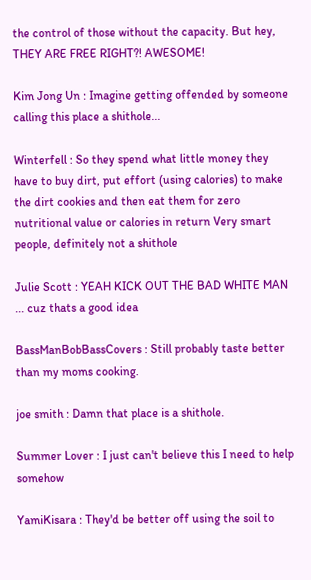the control of those without the capacity. But hey, THEY ARE FREE RIGHT?! AWESOME!

Kim Jong Un : Imagine getting offended by someone calling this place a shithole...

Winterfell : So they spend what little money they have to buy dirt, put effort (using calories) to make the dirt cookies and then eat them for zero nutritional value or calories in return Very smart people, definitely not a shithole

Julie Scott : YEAH KICK OUT THE BAD WHITE MAN ... cuz thats a good idea

BassManBobBassCovers : Still probably taste better than my moms cooking.

joe smith : Damn that place is a shithole.

Summer Lover : I just can't believe this I need to help somehow

YamiKisara : They'd be better off using the soil to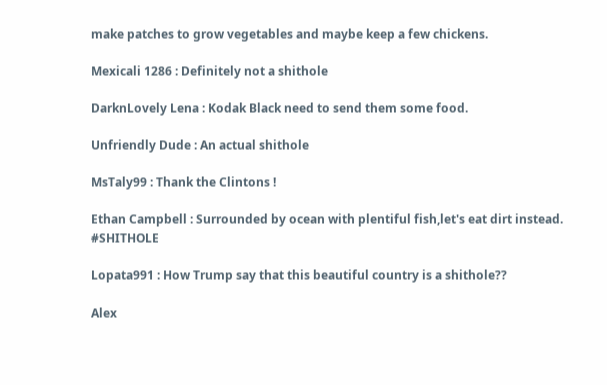make patches to grow vegetables and maybe keep a few chickens.

Mexicali 1286 : Definitely not a shithole

DarknLovely Lena : Kodak Black need to send them some food.

Unfriendly Dude : An actual shithole

MsTaly99 : Thank the Clintons !

Ethan Campbell : Surrounded by ocean with plentiful fish,let's eat dirt instead. #SHITHOLE

Lopata991 : How Trump say that this beautiful country is a shithole??

Alex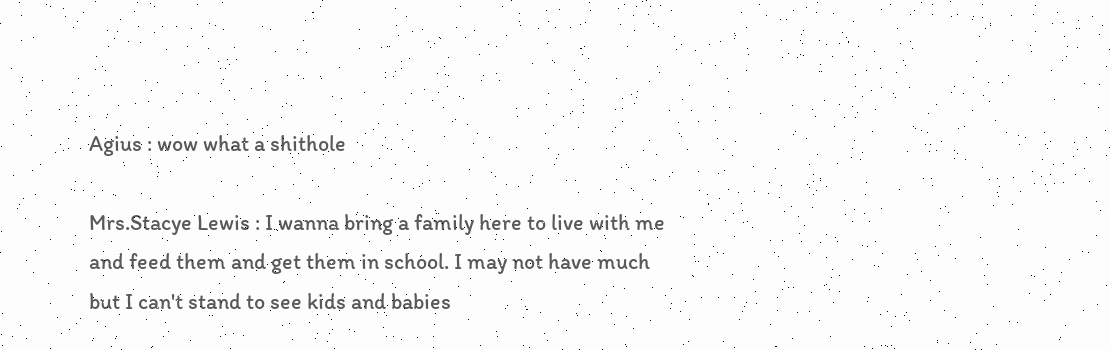Agius : wow what a shithole

Mrs.Stacye Lewis : I wanna bring a family here to live with me and feed them and get them in school. I may not have much but I can't stand to see kids and babies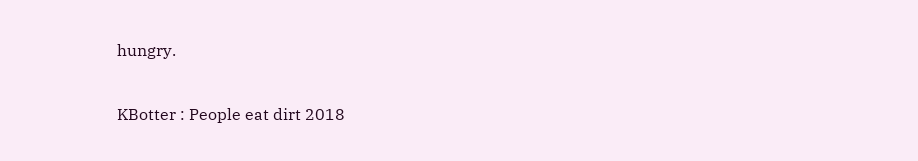hungry.

KBotter : People eat dirt 2018